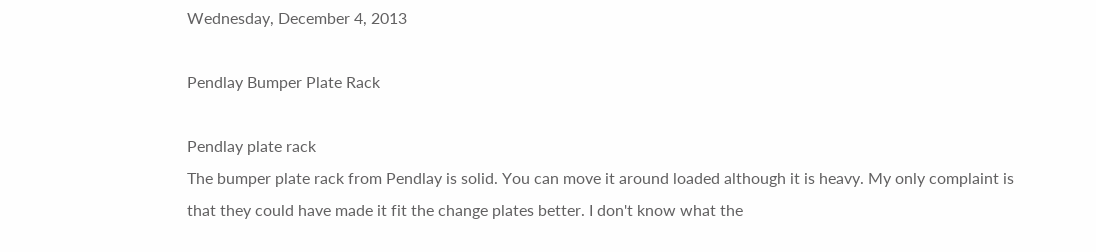Wednesday, December 4, 2013

Pendlay Bumper Plate Rack

Pendlay plate rack
The bumper plate rack from Pendlay is solid. You can move it around loaded although it is heavy. My only complaint is that they could have made it fit the change plates better. I don't know what the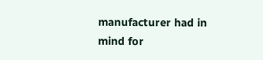manufacturer had in mind for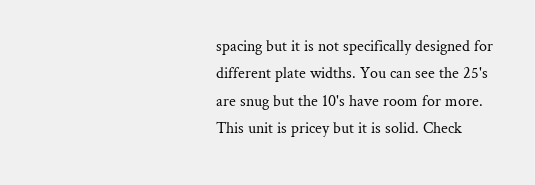spacing but it is not specifically designed for different plate widths. You can see the 25's are snug but the 10's have room for more. This unit is pricey but it is solid. Check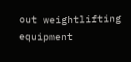out weightlifting equipment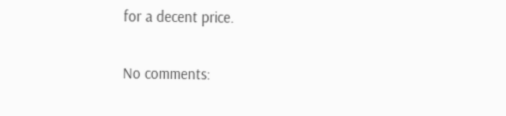for a decent price.

No comments: